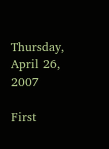Thursday, April 26, 2007

First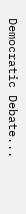Democratic Debate...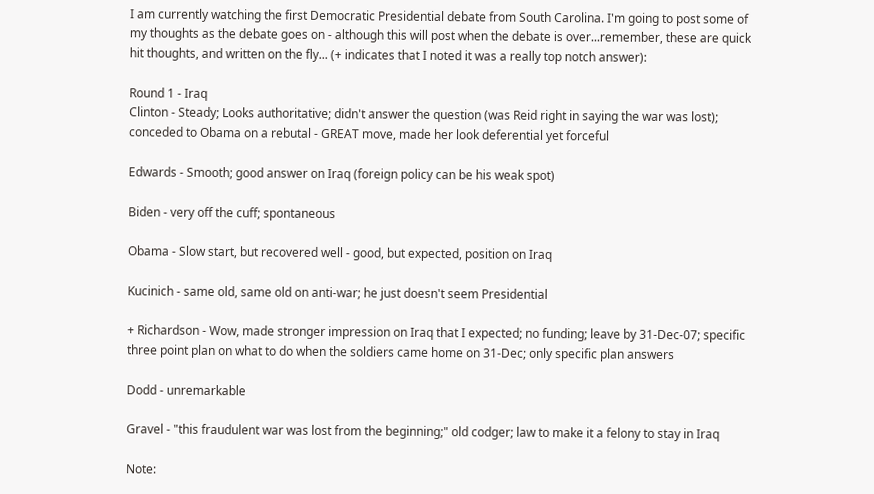I am currently watching the first Democratic Presidential debate from South Carolina. I'm going to post some of my thoughts as the debate goes on - although this will post when the debate is over...remember, these are quick hit thoughts, and written on the fly... (+ indicates that I noted it was a really top notch answer):

Round 1 - Iraq
Clinton - Steady; Looks authoritative; didn't answer the question (was Reid right in saying the war was lost); conceded to Obama on a rebutal - GREAT move, made her look deferential yet forceful

Edwards - Smooth; good answer on Iraq (foreign policy can be his weak spot)

Biden - very off the cuff; spontaneous

Obama - Slow start, but recovered well - good, but expected, position on Iraq

Kucinich - same old, same old on anti-war; he just doesn't seem Presidential

+ Richardson - Wow, made stronger impression on Iraq that I expected; no funding; leave by 31-Dec-07; specific three point plan on what to do when the soldiers came home on 31-Dec; only specific plan answers

Dodd - unremarkable

Gravel - "this fraudulent war was lost from the beginning;" old codger; law to make it a felony to stay in Iraq

Note: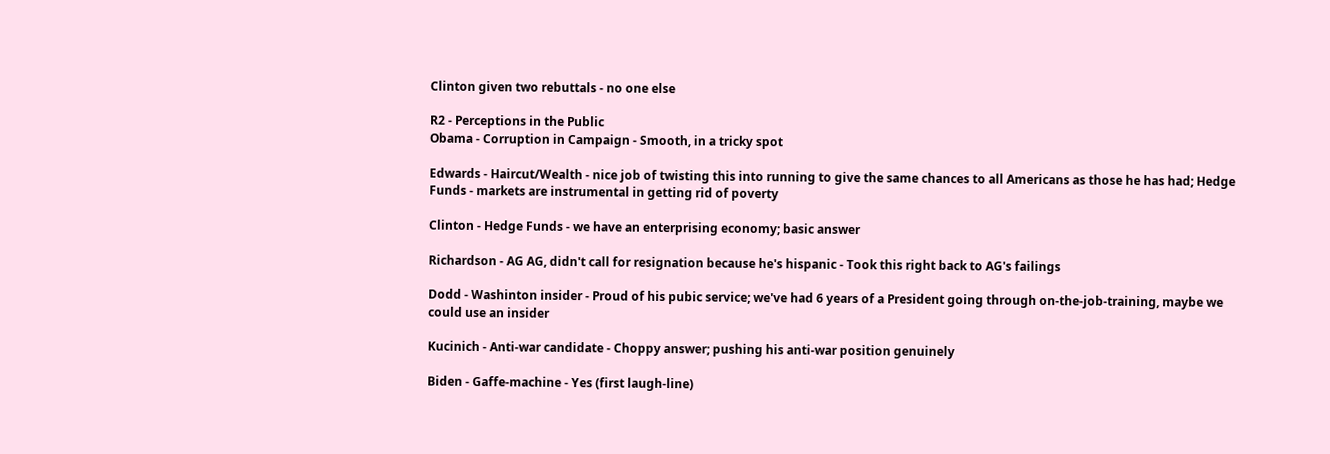Clinton given two rebuttals - no one else

R2 - Perceptions in the Public
Obama - Corruption in Campaign - Smooth, in a tricky spot

Edwards - Haircut/Wealth - nice job of twisting this into running to give the same chances to all Americans as those he has had; Hedge Funds - markets are instrumental in getting rid of poverty

Clinton - Hedge Funds - we have an enterprising economy; basic answer

Richardson - AG AG, didn't call for resignation because he's hispanic - Took this right back to AG's failings

Dodd - Washinton insider - Proud of his pubic service; we've had 6 years of a President going through on-the-job-training, maybe we could use an insider

Kucinich - Anti-war candidate - Choppy answer; pushing his anti-war position genuinely

Biden - Gaffe-machine - Yes (first laugh-line)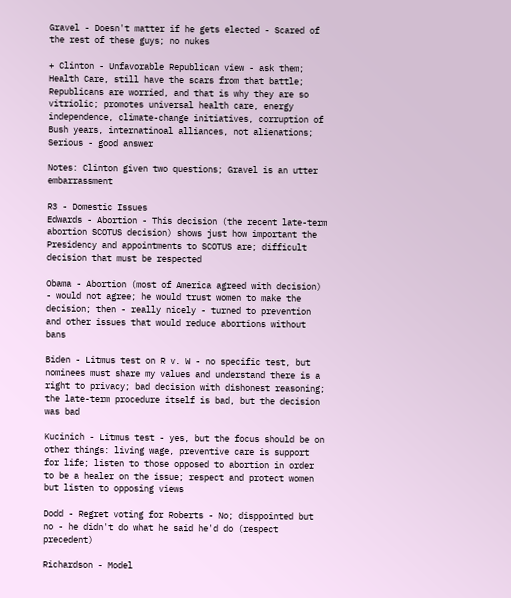Gravel - Doesn't matter if he gets elected - Scared of the rest of these guys; no nukes

+ Clinton - Unfavorable Republican view - ask them; Health Care, still have the scars from that battle; Republicans are worried, and that is why they are so vitriolic; promotes universal health care, energy independence, climate-change initiatives, corruption of Bush years, internatinoal alliances, not alienations; Serious - good answer

Notes: Clinton given two questions; Gravel is an utter embarrassment

R3 - Domestic Issues
Edwards - Abortion - This decision (the recent late-term abortion SCOTUS decision) shows just how important the Presidency and appointments to SCOTUS are; difficult decision that must be respected

Obama - Abortion (most of America agreed with decision) - would not agree; he would trust women to make the decision; then - really nicely - turned to prevention and other issues that would reduce abortions without bans

Biden - Litmus test on R v. W - no specific test, but nominees must share my values and understand there is a right to privacy; bad decision with dishonest reasoning; the late-term procedure itself is bad, but the decision was bad

Kucinich - Litmus test - yes, but the focus should be on other things: living wage, preventive care is support for life; listen to those opposed to abortion in order to be a healer on the issue; respect and protect women but listen to opposing views

Dodd - Regret voting for Roberts - No; disppointed but no - he didn't do what he said he'd do (respect precedent)

Richardson - Model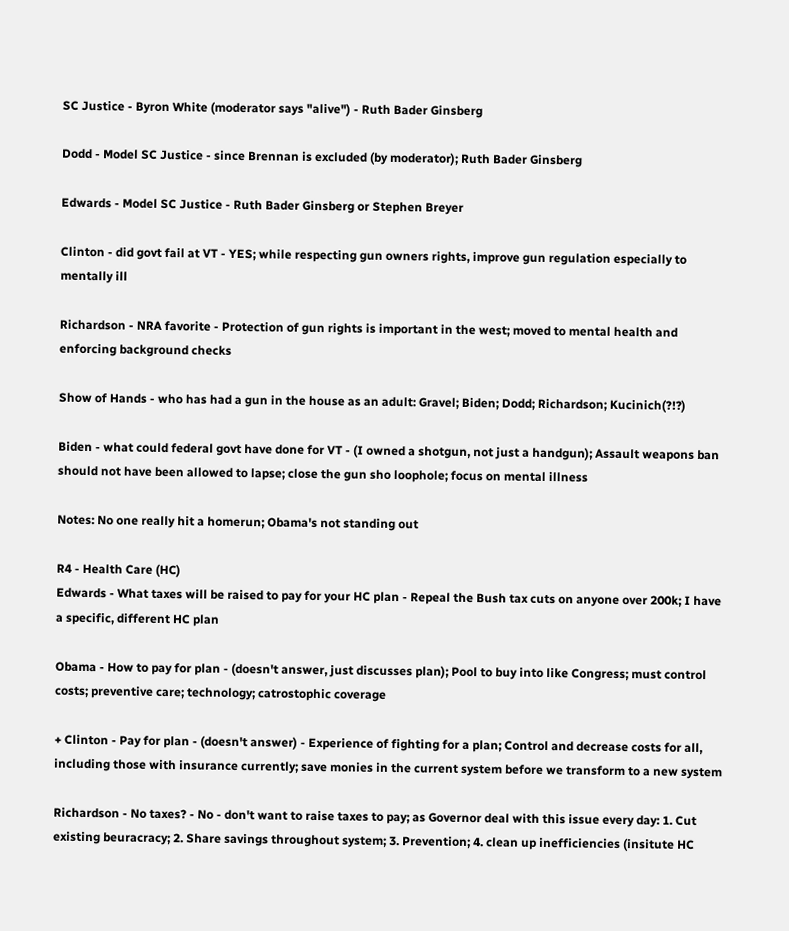SC Justice - Byron White (moderator says "alive") - Ruth Bader Ginsberg

Dodd - Model SC Justice - since Brennan is excluded (by moderator); Ruth Bader Ginsberg

Edwards - Model SC Justice - Ruth Bader Ginsberg or Stephen Breyer

Clinton - did govt fail at VT - YES; while respecting gun owners rights, improve gun regulation especially to mentally ill

Richardson - NRA favorite - Protection of gun rights is important in the west; moved to mental health and enforcing background checks

Show of Hands - who has had a gun in the house as an adult: Gravel; Biden; Dodd; Richardson; Kucinich(?!?)

Biden - what could federal govt have done for VT - (I owned a shotgun, not just a handgun); Assault weapons ban should not have been allowed to lapse; close the gun sho loophole; focus on mental illness

Notes: No one really hit a homerun; Obama's not standing out

R4 - Health Care (HC)
Edwards - What taxes will be raised to pay for your HC plan - Repeal the Bush tax cuts on anyone over 200k; I have a specific, different HC plan

Obama - How to pay for plan - (doesn't answer, just discusses plan); Pool to buy into like Congress; must control costs; preventive care; technology; catrostophic coverage

+ Clinton - Pay for plan - (doesn't answer) - Experience of fighting for a plan; Control and decrease costs for all, including those with insurance currently; save monies in the current system before we transform to a new system

Richardson - No taxes? - No - don't want to raise taxes to pay; as Governor deal with this issue every day: 1. Cut existing beuracracy; 2. Share savings throughout system; 3. Prevention; 4. clean up inefficiencies (insitute HC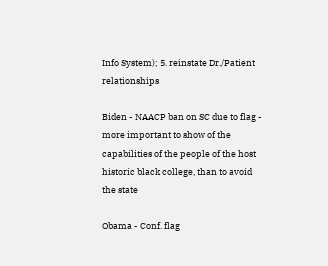Info System); 5. reinstate Dr./Patient relationships

Biden - NAACP ban on SC due to flag - more important to show of the capabilities of the people of the host historic black college, than to avoid the state

Obama - Conf. flag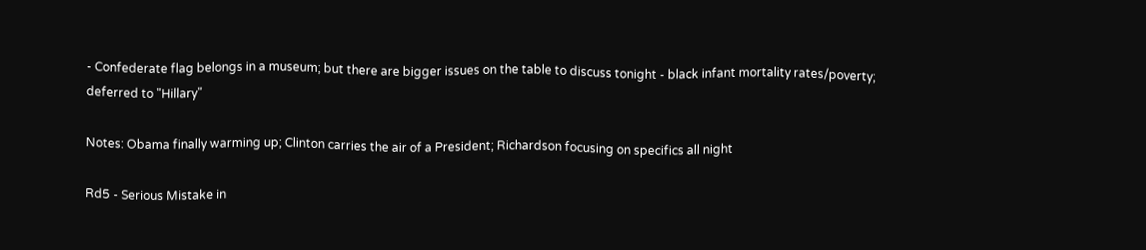- Confederate flag belongs in a museum; but there are bigger issues on the table to discuss tonight - black infant mortality rates/poverty; deferred to "Hillary"

Notes: Obama finally warming up; Clinton carries the air of a President; Richardson focusing on specifics all night

Rd5 - Serious Mistake in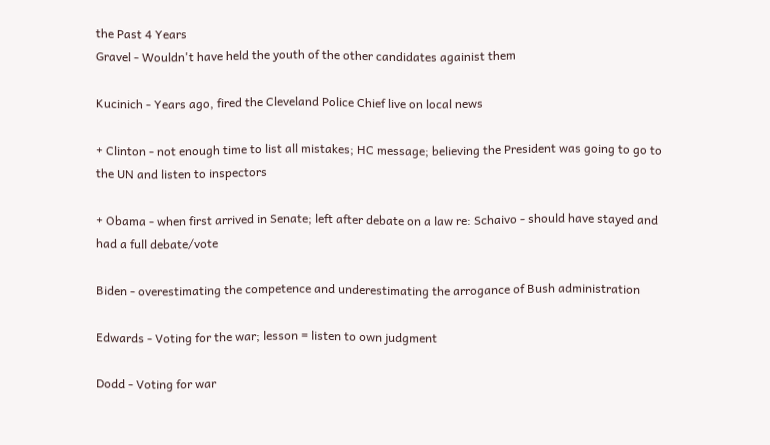the Past 4 Years
Gravel - Wouldn't have held the youth of the other candidates againist them

Kucinich - Years ago, fired the Cleveland Police Chief live on local news

+ Clinton - not enough time to list all mistakes; HC message; believing the President was going to go to the UN and listen to inspectors

+ Obama - when first arrived in Senate; left after debate on a law re: Schaivo - should have stayed and had a full debate/vote

Biden - overestimating the competence and underestimating the arrogance of Bush administration

Edwards - Voting for the war; lesson = listen to own judgment

Dodd - Voting for war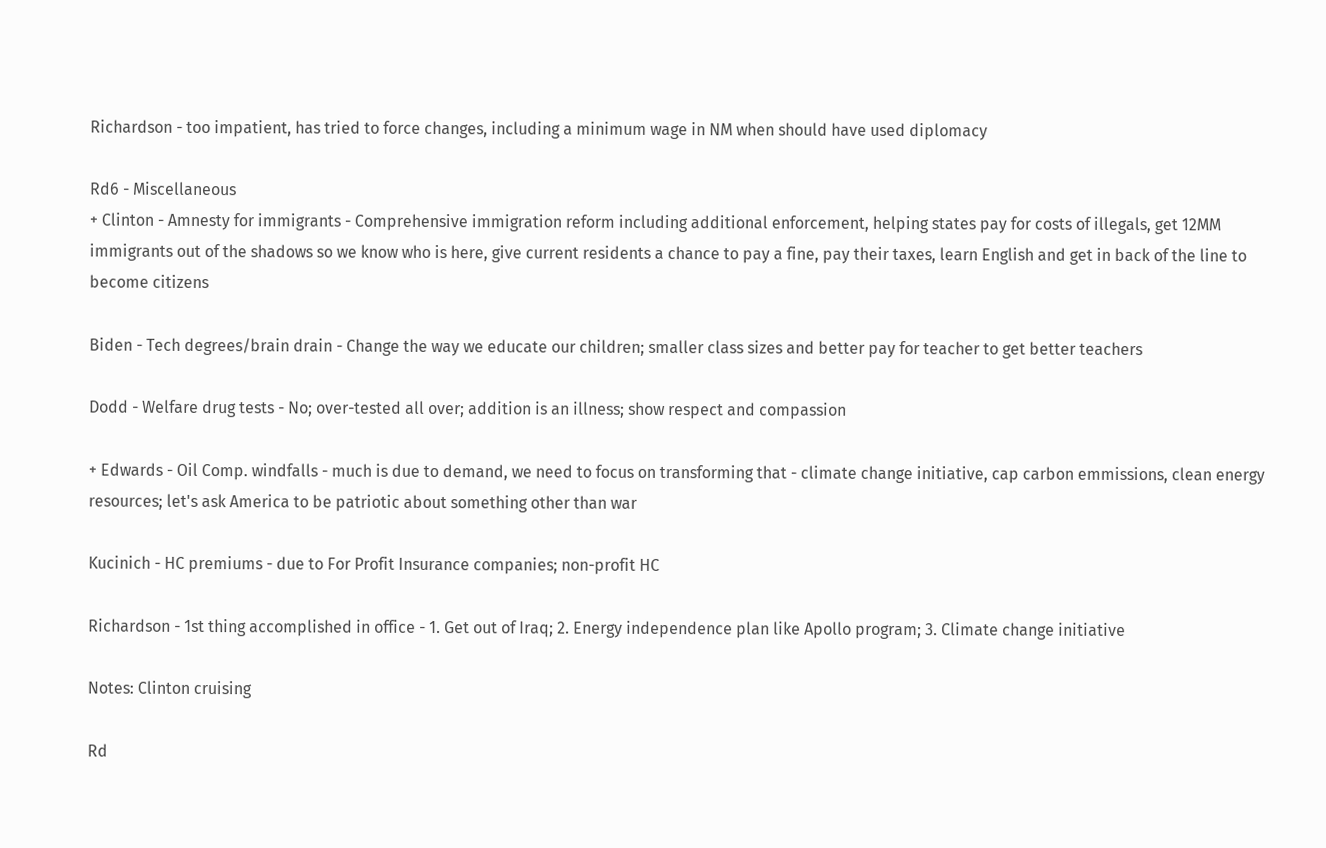Richardson - too impatient, has tried to force changes, including a minimum wage in NM when should have used diplomacy

Rd6 - Miscellaneous
+ Clinton - Amnesty for immigrants - Comprehensive immigration reform including additional enforcement, helping states pay for costs of illegals, get 12MM immigrants out of the shadows so we know who is here, give current residents a chance to pay a fine, pay their taxes, learn English and get in back of the line to become citizens

Biden - Tech degrees/brain drain - Change the way we educate our children; smaller class sizes and better pay for teacher to get better teachers

Dodd - Welfare drug tests - No; over-tested all over; addition is an illness; show respect and compassion

+ Edwards - Oil Comp. windfalls - much is due to demand, we need to focus on transforming that - climate change initiative, cap carbon emmissions, clean energy resources; let's ask America to be patriotic about something other than war

Kucinich - HC premiums - due to For Profit Insurance companies; non-profit HC

Richardson - 1st thing accomplished in office - 1. Get out of Iraq; 2. Energy independence plan like Apollo program; 3. Climate change initiative

Notes: Clinton cruising

Rd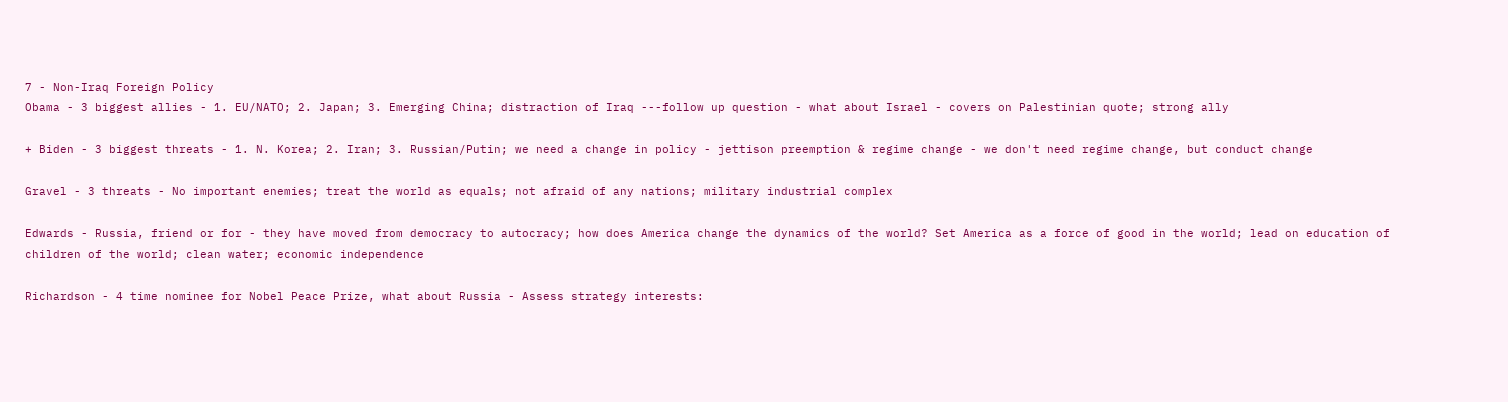7 - Non-Iraq Foreign Policy
Obama - 3 biggest allies - 1. EU/NATO; 2. Japan; 3. Emerging China; distraction of Iraq ---follow up question - what about Israel - covers on Palestinian quote; strong ally

+ Biden - 3 biggest threats - 1. N. Korea; 2. Iran; 3. Russian/Putin; we need a change in policy - jettison preemption & regime change - we don't need regime change, but conduct change

Gravel - 3 threats - No important enemies; treat the world as equals; not afraid of any nations; military industrial complex

Edwards - Russia, friend or for - they have moved from democracy to autocracy; how does America change the dynamics of the world? Set America as a force of good in the world; lead on education of children of the world; clean water; economic independence

Richardson - 4 time nominee for Nobel Peace Prize, what about Russia - Assess strategy interests: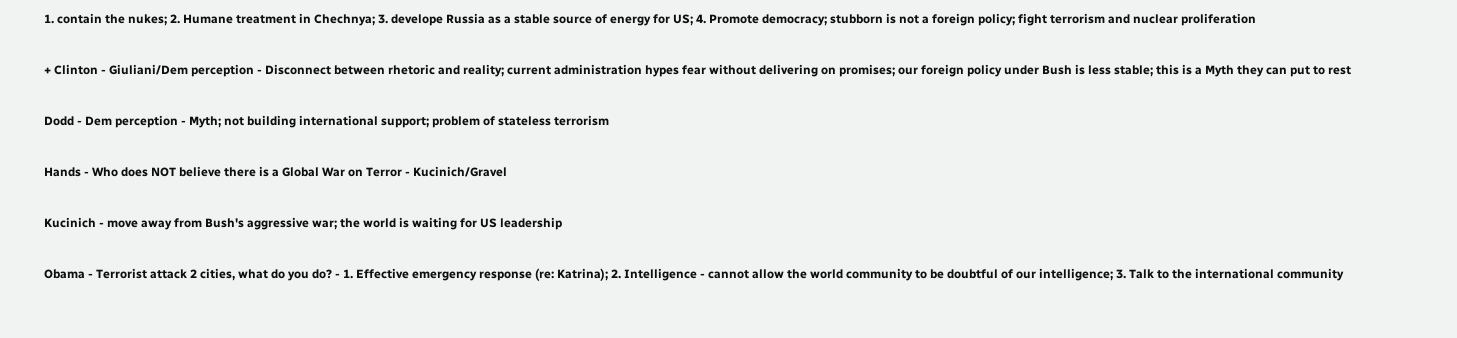1. contain the nukes; 2. Humane treatment in Chechnya; 3. develope Russia as a stable source of energy for US; 4. Promote democracy; stubborn is not a foreign policy; fight terrorism and nuclear proliferation

+ Clinton - Giuliani/Dem perception - Disconnect between rhetoric and reality; current administration hypes fear without delivering on promises; our foreign policy under Bush is less stable; this is a Myth they can put to rest

Dodd - Dem perception - Myth; not building international support; problem of stateless terrorism

Hands - Who does NOT believe there is a Global War on Terror - Kucinich/Gravel

Kucinich - move away from Bush's aggressive war; the world is waiting for US leadership

Obama - Terrorist attack 2 cities, what do you do? - 1. Effective emergency response (re: Katrina); 2. Intelligence - cannot allow the world community to be doubtful of our intelligence; 3. Talk to the international community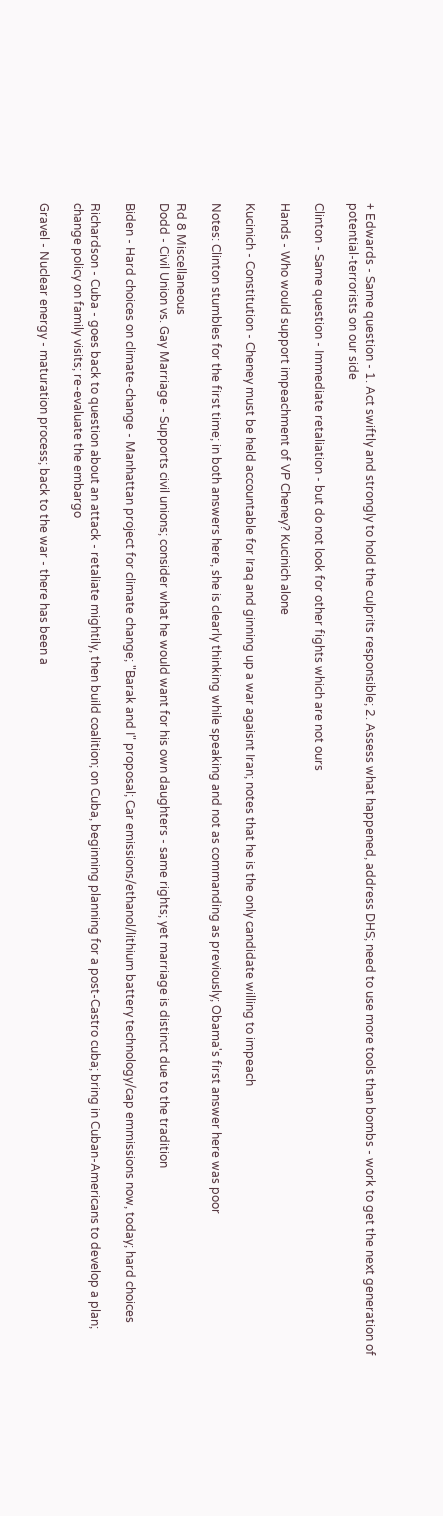+ Edwards - Same question - 1. Act swiftly and strongly to hold the culprits responsible; 2. Assess what happened, address DHS; need to use more tools than bombs - work to get the next generation of potential-terrorists on our side

Clinton - Same question - Immediate retaliation - but do not look for other fights which are not ours

Hands - Who would support impeachment of VP Cheney? Kucinich alone

Kucinich - Constitution - Cheney must be held accountable for Iraq and ginning up a war agaisnt Iran; notes that he is the only candidate willing to impeach

Notes: Clinton stumbles for the first time; in both answers here, she is clearly thinking while speaking and not as commanding as previously; Obama's first answer here was poor

Rd 8 Miscellaneous
Dodd - Civil Union vs. Gay Marriage - Supports civil unions; consider what he would want for his own daughters - same rights; yet marriage is distinct due to the tradition

Biden - Hard choices on climate-change - Manhattan project for climate change; "Barak and I" proposal; Car emissions/ethanol/lithium battery technology/cap emmissions now, today; hard choices

Richardson - Cuba - goes back to question about an attack - retaliate mightily, then build coalition; on Cuba, beginning planning for a post-Castro cuba; bring in Cuban-Americans to develop a plan; change policy on family visits; re-evaluate the embargo

Gravel - Nuclear energy - maturation process; back to the war - there has been a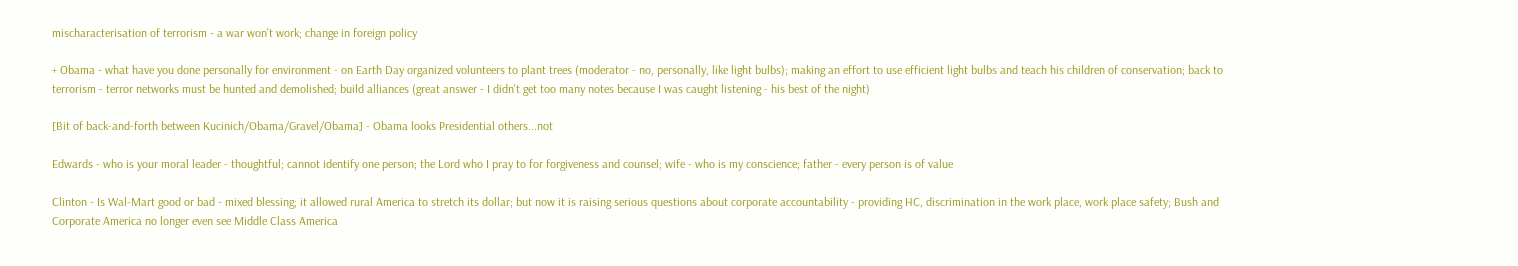mischaracterisation of terrorism - a war won't work; change in foreign policy

+ Obama - what have you done personally for environment - on Earth Day organized volunteers to plant trees (moderator - no, personally, like light bulbs); making an effort to use efficient light bulbs and teach his children of conservation; back to terrorism - terror networks must be hunted and demolished; build alliances (great answer - I didn't get too many notes because I was caught listening - his best of the night)

[Bit of back-and-forth between Kucinich/Obama/Gravel/Obama] - Obama looks Presidential others...not

Edwards - who is your moral leader - thoughtful; cannot identify one person; the Lord who I pray to for forgiveness and counsel; wife - who is my conscience; father - every person is of value

Clinton - Is Wal-Mart good or bad - mixed blessing; it allowed rural America to stretch its dollar; but now it is raising serious questions about corporate accountability - providing HC, discrimination in the work place, work place safety; Bush and Corporate America no longer even see Middle Class America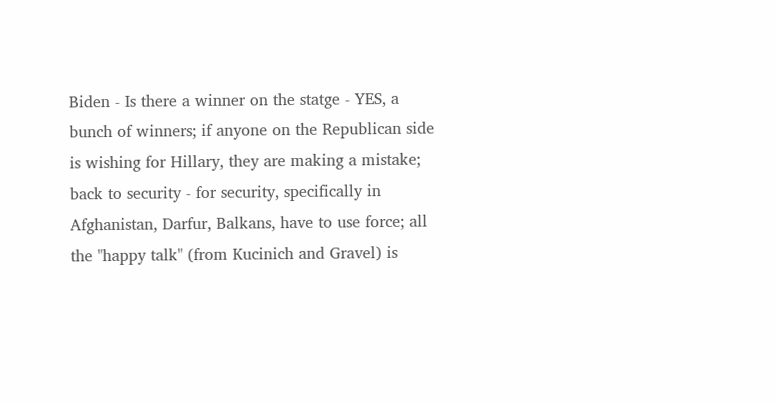Biden - Is there a winner on the statge - YES, a bunch of winners; if anyone on the Republican side is wishing for Hillary, they are making a mistake; back to security - for security, specifically in Afghanistan, Darfur, Balkans, have to use force; all the "happy talk" (from Kucinich and Gravel) is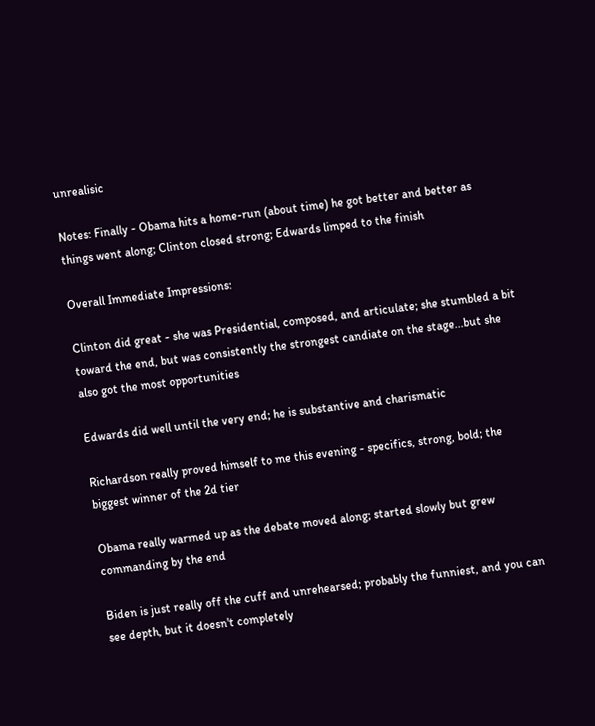unrealisic

Notes: Finally - Obama hits a home-run (about time) he got better and better as things went along; Clinton closed strong; Edwards limped to the finish

Overall Immediate Impressions:

Clinton did great - she was Presidential, composed, and articulate; she stumbled a bit toward the end, but was consistently the strongest candiate on the stage...but she also got the most opportunities

Edwards did well until the very end; he is substantive and charismatic

Richardson really proved himself to me this evening - specifics, strong, bold; the biggest winner of the 2d tier

Obama really warmed up as the debate moved along; started slowly but grew commanding by the end

Biden is just really off the cuff and unrehearsed; probably the funniest, and you can see depth, but it doesn't completely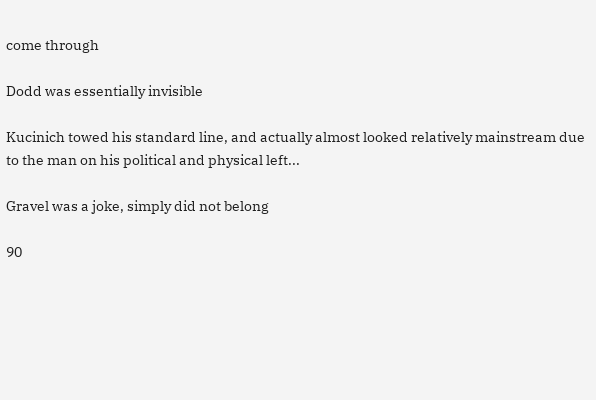come through

Dodd was essentially invisible

Kucinich towed his standard line, and actually almost looked relatively mainstream due to the man on his political and physical left...

Gravel was a joke, simply did not belong

90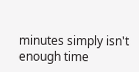minutes simply isn't enough time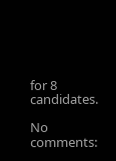for 8 candidates.

No comments: